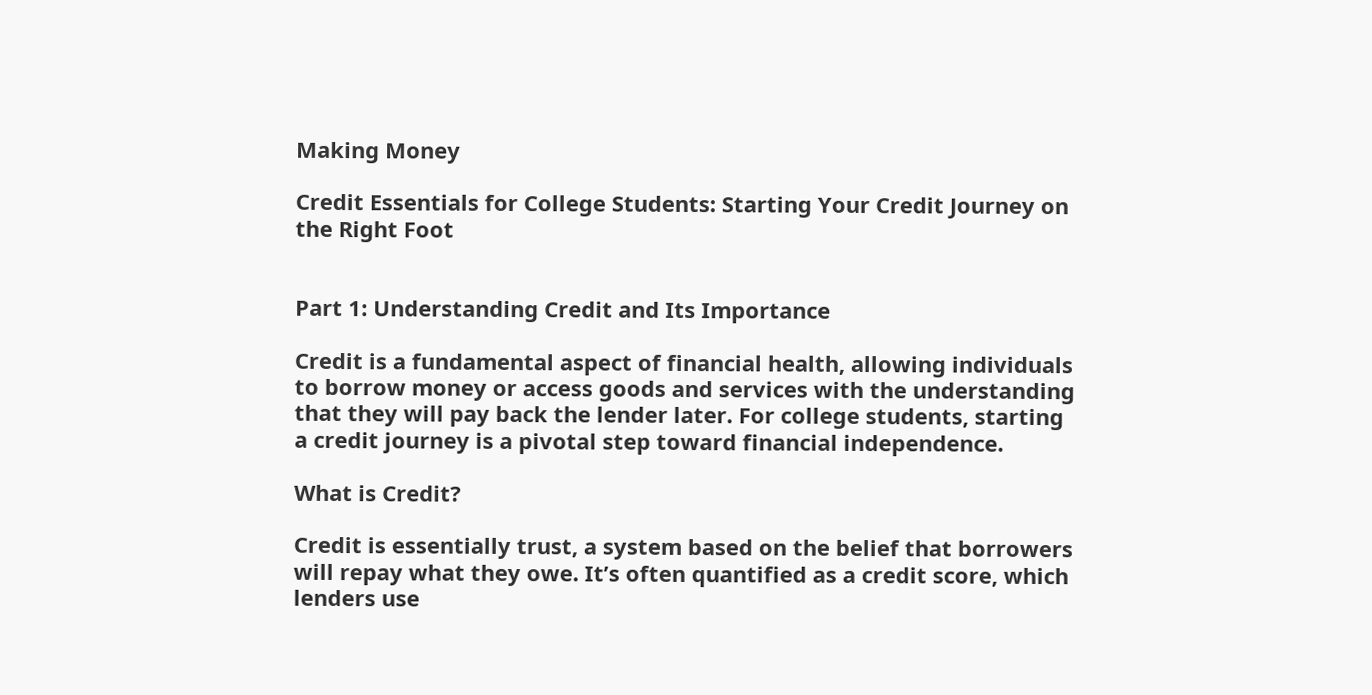Making Money

Credit Essentials for College Students: Starting Your Credit Journey on the Right Foot


Part 1: Understanding Credit and Its Importance

Credit is a fundamental aspect of financial health, allowing individuals to borrow money or access goods and services with the understanding that they will pay back the lender later. For college students, starting a credit journey is a pivotal step toward financial independence.

What is Credit?

Credit is essentially trust, a system based on the belief that borrowers will repay what they owe. It’s often quantified as a credit score, which lenders use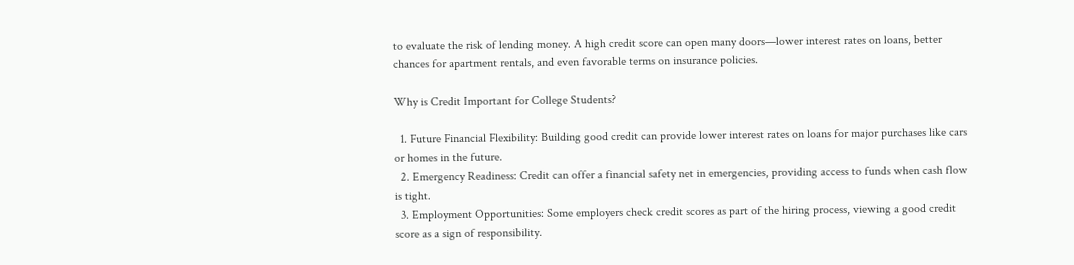to evaluate the risk of lending money. A high credit score can open many doors—lower interest rates on loans, better chances for apartment rentals, and even favorable terms on insurance policies.

Why is Credit Important for College Students?

  1. Future Financial Flexibility: Building good credit can provide lower interest rates on loans for major purchases like cars or homes in the future.
  2. Emergency Readiness: Credit can offer a financial safety net in emergencies, providing access to funds when cash flow is tight.
  3. Employment Opportunities: Some employers check credit scores as part of the hiring process, viewing a good credit score as a sign of responsibility.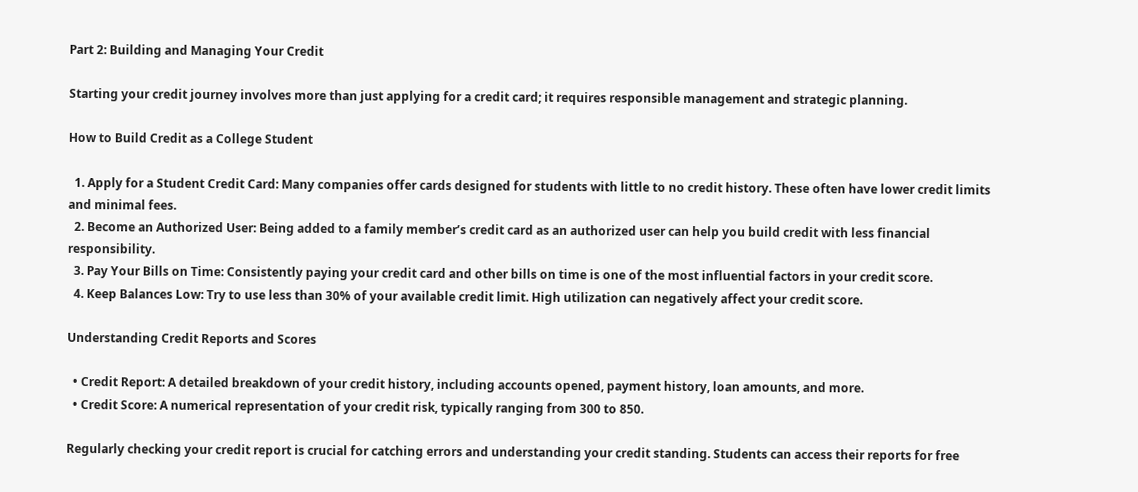Part 2: Building and Managing Your Credit

Starting your credit journey involves more than just applying for a credit card; it requires responsible management and strategic planning.

How to Build Credit as a College Student

  1. Apply for a Student Credit Card: Many companies offer cards designed for students with little to no credit history. These often have lower credit limits and minimal fees.
  2. Become an Authorized User: Being added to a family member’s credit card as an authorized user can help you build credit with less financial responsibility.
  3. Pay Your Bills on Time: Consistently paying your credit card and other bills on time is one of the most influential factors in your credit score.
  4. Keep Balances Low: Try to use less than 30% of your available credit limit. High utilization can negatively affect your credit score.

Understanding Credit Reports and Scores

  • Credit Report: A detailed breakdown of your credit history, including accounts opened, payment history, loan amounts, and more.
  • Credit Score: A numerical representation of your credit risk, typically ranging from 300 to 850.

Regularly checking your credit report is crucial for catching errors and understanding your credit standing. Students can access their reports for free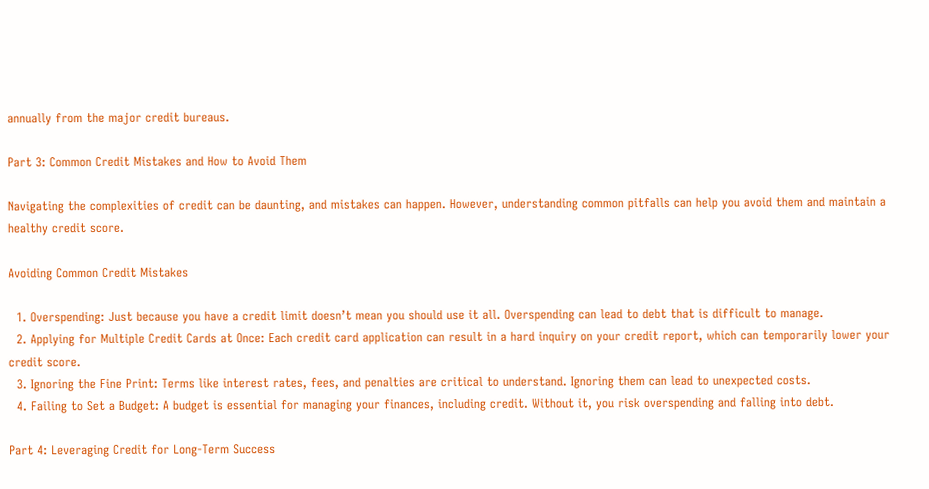annually from the major credit bureaus.

Part 3: Common Credit Mistakes and How to Avoid Them

Navigating the complexities of credit can be daunting, and mistakes can happen. However, understanding common pitfalls can help you avoid them and maintain a healthy credit score.

Avoiding Common Credit Mistakes

  1. Overspending: Just because you have a credit limit doesn’t mean you should use it all. Overspending can lead to debt that is difficult to manage.
  2. Applying for Multiple Credit Cards at Once: Each credit card application can result in a hard inquiry on your credit report, which can temporarily lower your credit score.
  3. Ignoring the Fine Print: Terms like interest rates, fees, and penalties are critical to understand. Ignoring them can lead to unexpected costs.
  4. Failing to Set a Budget: A budget is essential for managing your finances, including credit. Without it, you risk overspending and falling into debt.

Part 4: Leveraging Credit for Long-Term Success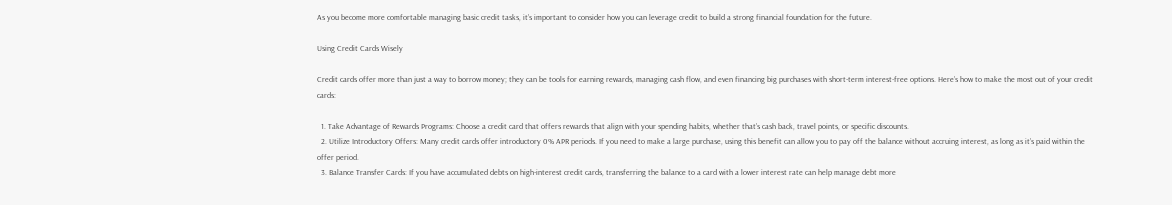As you become more comfortable managing basic credit tasks, it’s important to consider how you can leverage credit to build a strong financial foundation for the future.

Using Credit Cards Wisely

Credit cards offer more than just a way to borrow money; they can be tools for earning rewards, managing cash flow, and even financing big purchases with short-term interest-free options. Here’s how to make the most out of your credit cards:

  1. Take Advantage of Rewards Programs: Choose a credit card that offers rewards that align with your spending habits, whether that’s cash back, travel points, or specific discounts.
  2. Utilize Introductory Offers: Many credit cards offer introductory 0% APR periods. If you need to make a large purchase, using this benefit can allow you to pay off the balance without accruing interest, as long as it’s paid within the offer period.
  3. Balance Transfer Cards: If you have accumulated debts on high-interest credit cards, transferring the balance to a card with a lower interest rate can help manage debt more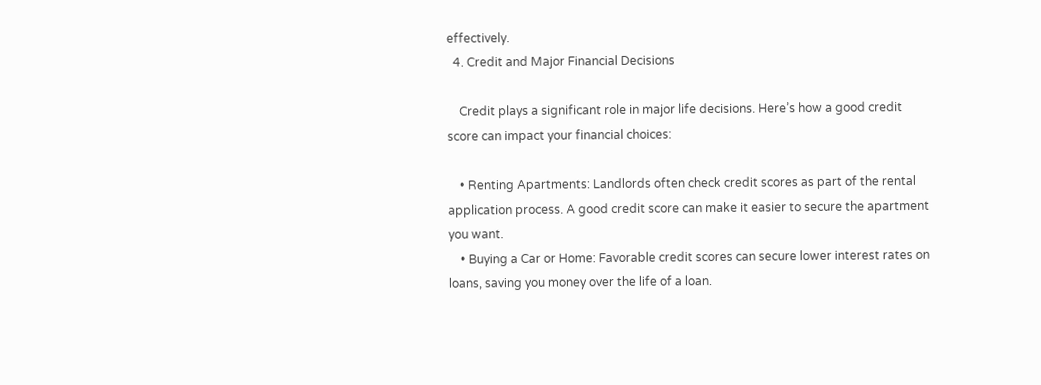effectively.
  4. Credit and Major Financial Decisions

    Credit plays a significant role in major life decisions. Here’s how a good credit score can impact your financial choices:

    • Renting Apartments: Landlords often check credit scores as part of the rental application process. A good credit score can make it easier to secure the apartment you want.
    • Buying a Car or Home: Favorable credit scores can secure lower interest rates on loans, saving you money over the life of a loan.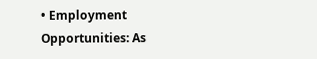• Employment Opportunities: As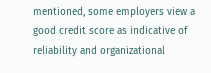mentioned, some employers view a good credit score as indicative of reliability and organizational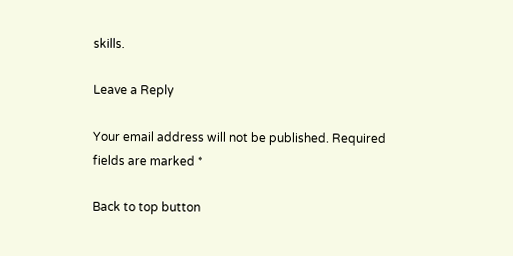skills.

Leave a Reply

Your email address will not be published. Required fields are marked *

Back to top button